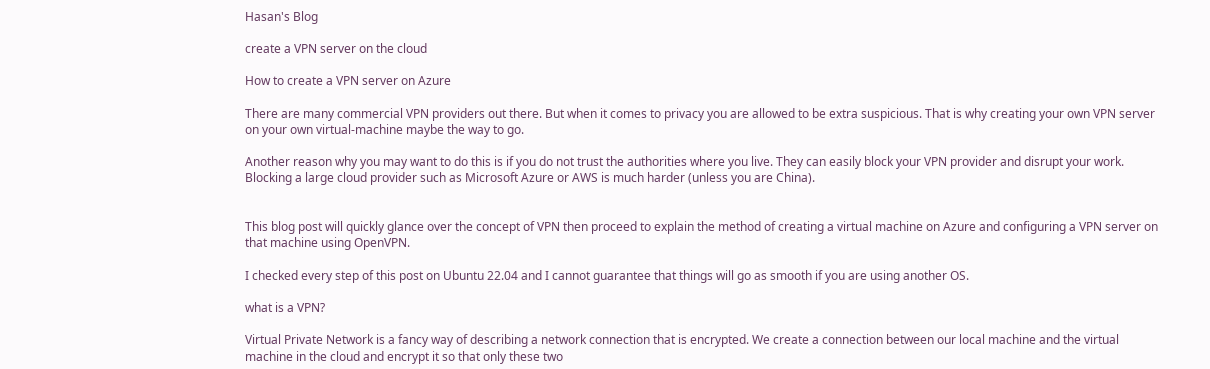Hasan's Blog

create a VPN server on the cloud

How to create a VPN server on Azure

There are many commercial VPN providers out there. But when it comes to privacy you are allowed to be extra suspicious. That is why creating your own VPN server on your own virtual-machine maybe the way to go.

Another reason why you may want to do this is if you do not trust the authorities where you live. They can easily block your VPN provider and disrupt your work. Blocking a large cloud provider such as Microsoft Azure or AWS is much harder (unless you are China).


This blog post will quickly glance over the concept of VPN then proceed to explain the method of creating a virtual machine on Azure and configuring a VPN server on that machine using OpenVPN.

I checked every step of this post on Ubuntu 22.04 and I cannot guarantee that things will go as smooth if you are using another OS.

what is a VPN?

Virtual Private Network is a fancy way of describing a network connection that is encrypted. We create a connection between our local machine and the virtual machine in the cloud and encrypt it so that only these two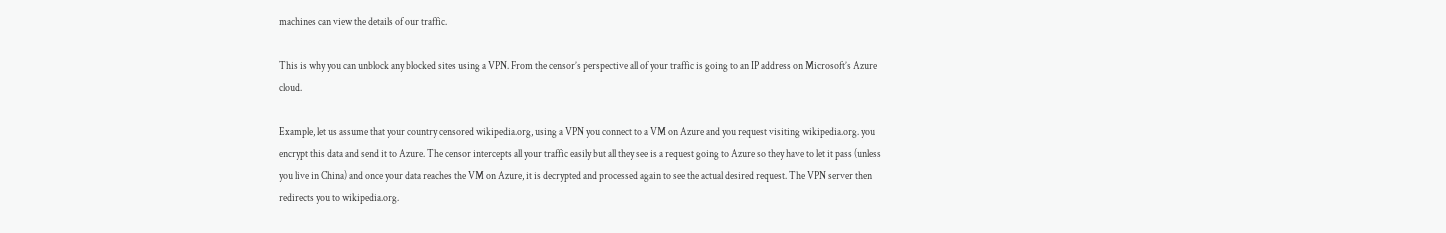machines can view the details of our traffic.

This is why you can unblock any blocked sites using a VPN. From the censor’s perspective all of your traffic is going to an IP address on Microsoft’s Azure cloud.

Example, let us assume that your country censored wikipedia.org, using a VPN you connect to a VM on Azure and you request visiting wikipedia.org. you encrypt this data and send it to Azure. The censor intercepts all your traffic easily but all they see is a request going to Azure so they have to let it pass (unless you live in China) and once your data reaches the VM on Azure, it is decrypted and processed again to see the actual desired request. The VPN server then redirects you to wikipedia.org.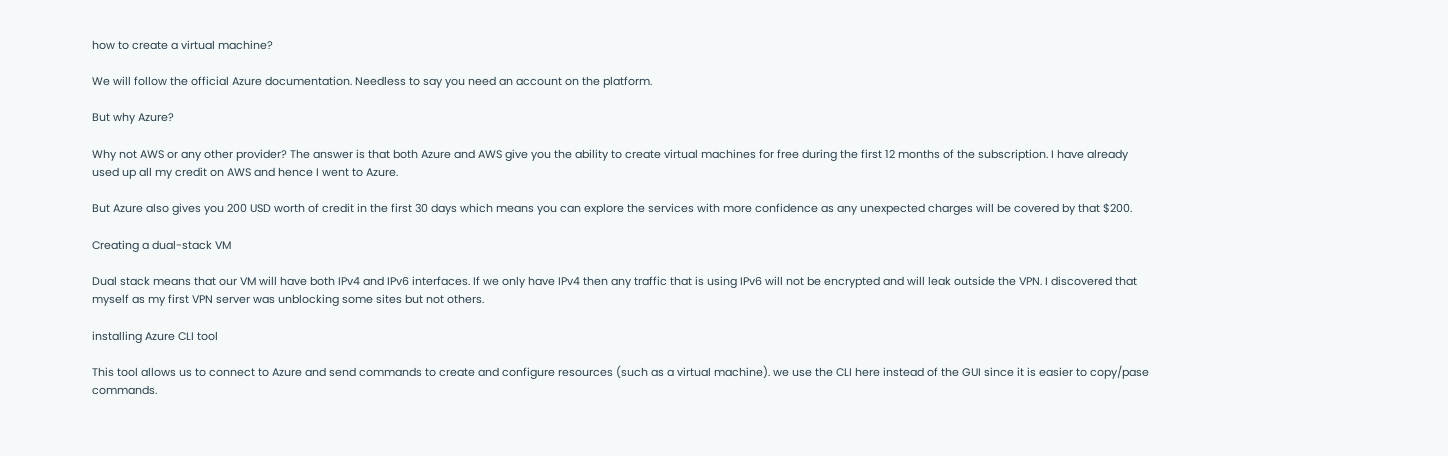how to create a virtual machine?

We will follow the official Azure documentation. Needless to say you need an account on the platform.

But why Azure?

Why not AWS or any other provider? The answer is that both Azure and AWS give you the ability to create virtual machines for free during the first 12 months of the subscription. I have already used up all my credit on AWS and hence I went to Azure.

But Azure also gives you 200 USD worth of credit in the first 30 days which means you can explore the services with more confidence as any unexpected charges will be covered by that $200.

Creating a dual-stack VM

Dual stack means that our VM will have both IPv4 and IPv6 interfaces. If we only have IPv4 then any traffic that is using IPv6 will not be encrypted and will leak outside the VPN. I discovered that myself as my first VPN server was unblocking some sites but not others.

installing Azure CLI tool

This tool allows us to connect to Azure and send commands to create and configure resources (such as a virtual machine). we use the CLI here instead of the GUI since it is easier to copy/pase commands.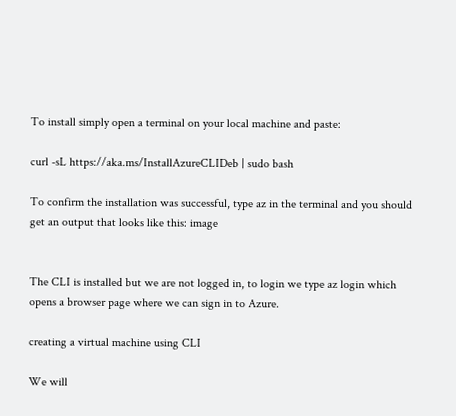To install simply open a terminal on your local machine and paste:

curl -sL https://aka.ms/InstallAzureCLIDeb | sudo bash

To confirm the installation was successful, type az in the terminal and you should get an output that looks like this: image


The CLI is installed but we are not logged in, to login we type az login which opens a browser page where we can sign in to Azure.

creating a virtual machine using CLI

We will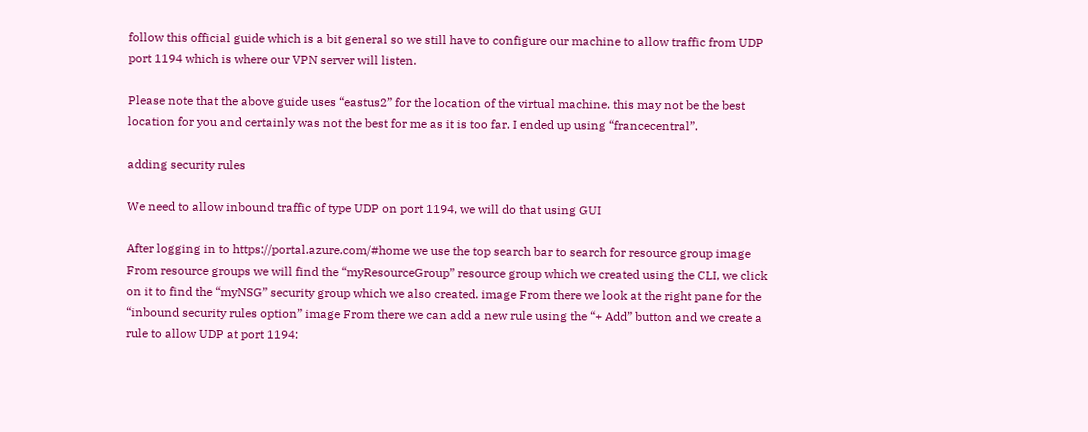follow this official guide which is a bit general so we still have to configure our machine to allow traffic from UDP port 1194 which is where our VPN server will listen.

Please note that the above guide uses “eastus2” for the location of the virtual machine. this may not be the best location for you and certainly was not the best for me as it is too far. I ended up using “francecentral”.

adding security rules

We need to allow inbound traffic of type UDP on port 1194, we will do that using GUI

After logging in to https://portal.azure.com/#home we use the top search bar to search for resource group image From resource groups we will find the “myResourceGroup” resource group which we created using the CLI, we click on it to find the “myNSG” security group which we also created. image From there we look at the right pane for the “inbound security rules option” image From there we can add a new rule using the “+ Add” button and we create a rule to allow UDP at port 1194: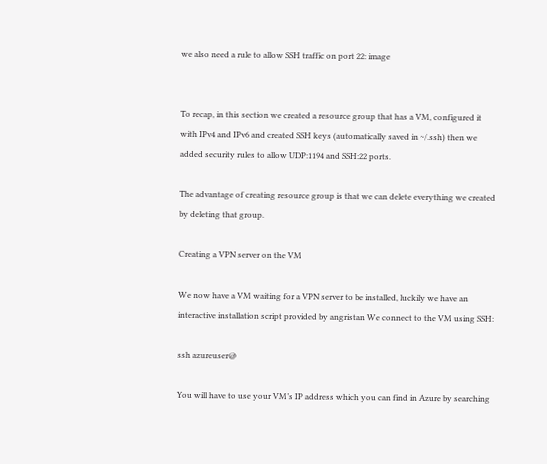we also need a rule to allow SSH traffic on port 22: image


To recap, in this section we created a resource group that has a VM, configured it with IPv4 and IPv6 and created SSH keys (automatically saved in ~/.ssh) then we added security rules to allow UDP:1194 and SSH:22 ports.

The advantage of creating resource group is that we can delete everything we created by deleting that group.

Creating a VPN server on the VM

We now have a VM waiting for a VPN server to be installed, luckily we have an interactive installation script provided by angristan We connect to the VM using SSH:

ssh azureuser@

You will have to use your VM’s IP address which you can find in Azure by searching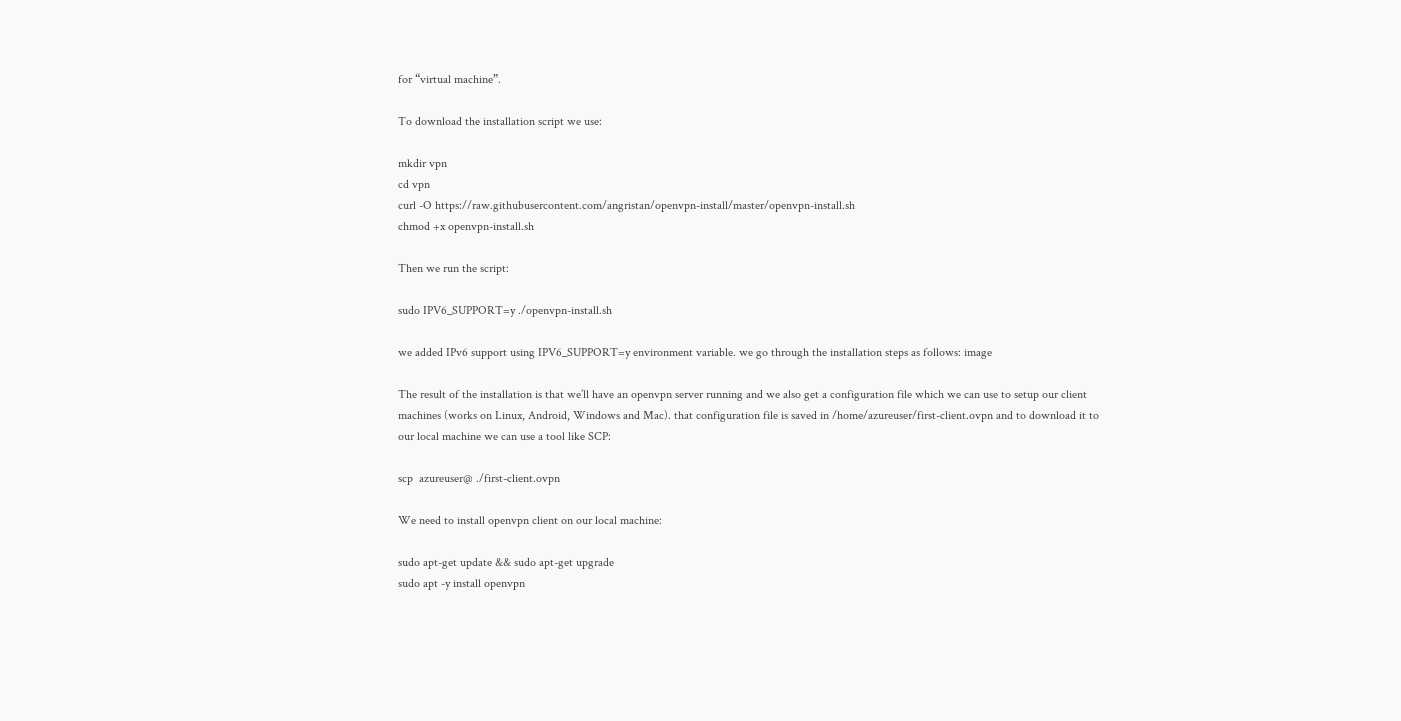for “virtual machine”.

To download the installation script we use:

mkdir vpn
cd vpn
curl -O https://raw.githubusercontent.com/angristan/openvpn-install/master/openvpn-install.sh
chmod +x openvpn-install.sh

Then we run the script:

sudo IPV6_SUPPORT=y ./openvpn-install.sh

we added IPv6 support using IPV6_SUPPORT=y environment variable. we go through the installation steps as follows: image

The result of the installation is that we’ll have an openvpn server running and we also get a configuration file which we can use to setup our client machines (works on Linux, Android, Windows and Mac). that configuration file is saved in /home/azureuser/first-client.ovpn and to download it to our local machine we can use a tool like SCP:

scp  azureuser@ ./first-client.ovpn

We need to install openvpn client on our local machine:

sudo apt-get update && sudo apt-get upgrade
sudo apt -y install openvpn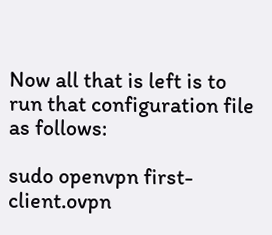Now all that is left is to run that configuration file as follows:

sudo openvpn first-client.ovpn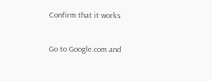Confirm that it works

Go to Google.com and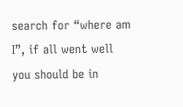search for “where am I”, if all went well you should be in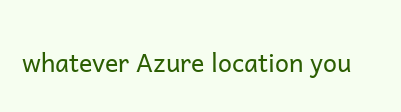whatever Azure location you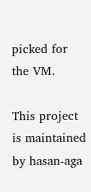picked for the VM.

This project is maintained by hasan-aga